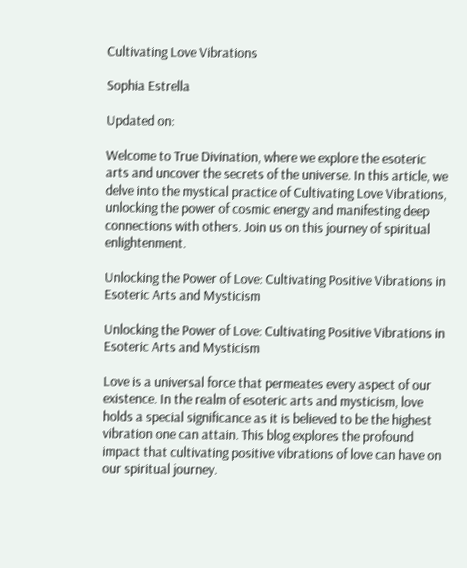Cultivating Love Vibrations

Sophia Estrella

Updated on:

Welcome to True Divination, where we explore the esoteric arts and uncover the secrets of the universe. In this article, we delve into the mystical practice of Cultivating Love Vibrations, unlocking the power of cosmic energy and manifesting deep connections with others. Join us on this journey of spiritual enlightenment.

Unlocking the Power of Love: Cultivating Positive Vibrations in Esoteric Arts and Mysticism

Unlocking the Power of Love: Cultivating Positive Vibrations in Esoteric Arts and Mysticism

Love is a universal force that permeates every aspect of our existence. In the realm of esoteric arts and mysticism, love holds a special significance as it is believed to be the highest vibration one can attain. This blog explores the profound impact that cultivating positive vibrations of love can have on our spiritual journey.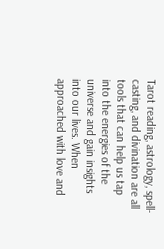Tarot reading, astrology, spell-casting, and divination are all tools that can help us tap into the energies of the universe and gain insights into our lives. When approached with love and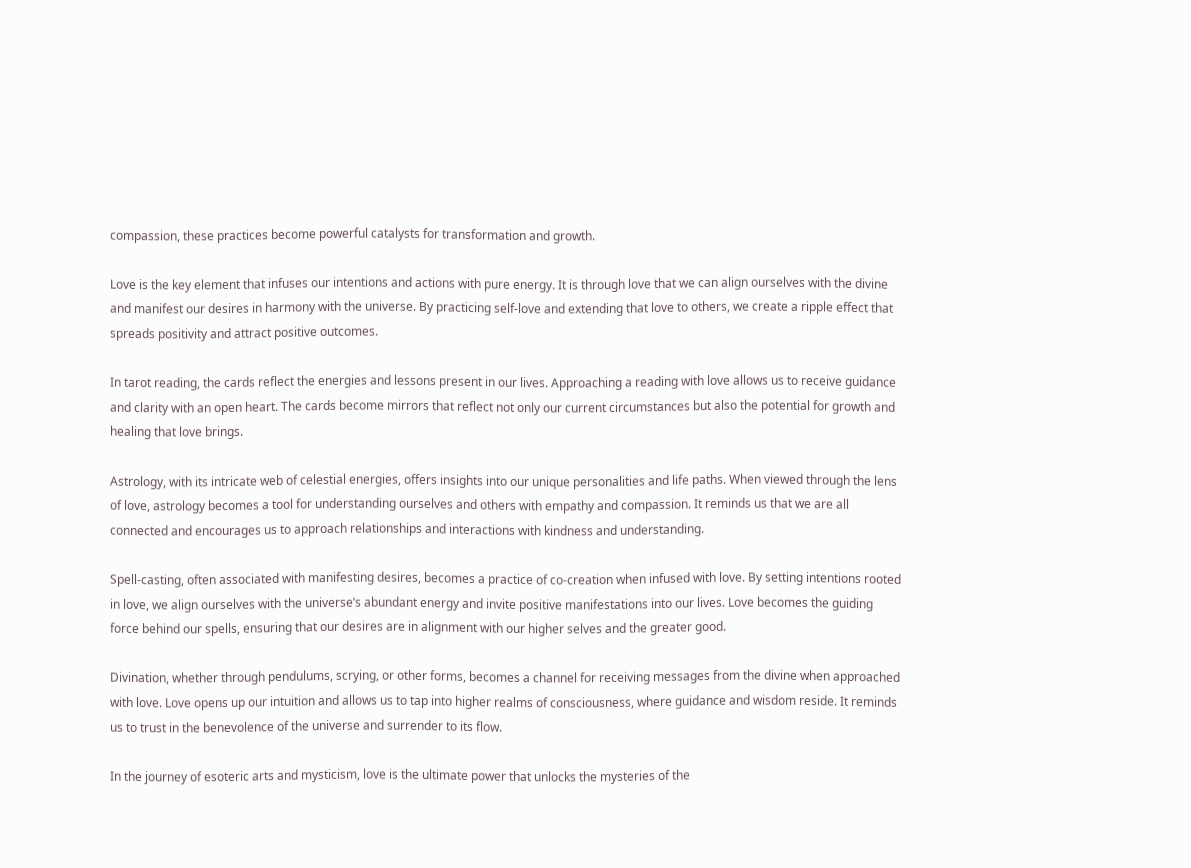compassion, these practices become powerful catalysts for transformation and growth.

Love is the key element that infuses our intentions and actions with pure energy. It is through love that we can align ourselves with the divine and manifest our desires in harmony with the universe. By practicing self-love and extending that love to others, we create a ripple effect that spreads positivity and attract positive outcomes.

In tarot reading, the cards reflect the energies and lessons present in our lives. Approaching a reading with love allows us to receive guidance and clarity with an open heart. The cards become mirrors that reflect not only our current circumstances but also the potential for growth and healing that love brings.

Astrology, with its intricate web of celestial energies, offers insights into our unique personalities and life paths. When viewed through the lens of love, astrology becomes a tool for understanding ourselves and others with empathy and compassion. It reminds us that we are all connected and encourages us to approach relationships and interactions with kindness and understanding.

Spell-casting, often associated with manifesting desires, becomes a practice of co-creation when infused with love. By setting intentions rooted in love, we align ourselves with the universe’s abundant energy and invite positive manifestations into our lives. Love becomes the guiding force behind our spells, ensuring that our desires are in alignment with our higher selves and the greater good.

Divination, whether through pendulums, scrying, or other forms, becomes a channel for receiving messages from the divine when approached with love. Love opens up our intuition and allows us to tap into higher realms of consciousness, where guidance and wisdom reside. It reminds us to trust in the benevolence of the universe and surrender to its flow.

In the journey of esoteric arts and mysticism, love is the ultimate power that unlocks the mysteries of the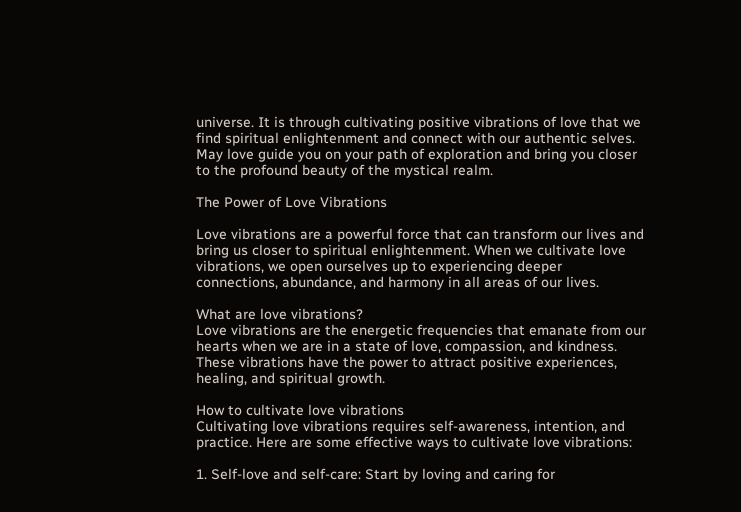universe. It is through cultivating positive vibrations of love that we find spiritual enlightenment and connect with our authentic selves. May love guide you on your path of exploration and bring you closer to the profound beauty of the mystical realm.

The Power of Love Vibrations

Love vibrations are a powerful force that can transform our lives and bring us closer to spiritual enlightenment. When we cultivate love vibrations, we open ourselves up to experiencing deeper connections, abundance, and harmony in all areas of our lives.

What are love vibrations?
Love vibrations are the energetic frequencies that emanate from our hearts when we are in a state of love, compassion, and kindness. These vibrations have the power to attract positive experiences, healing, and spiritual growth.

How to cultivate love vibrations
Cultivating love vibrations requires self-awareness, intention, and practice. Here are some effective ways to cultivate love vibrations:

1. Self-love and self-care: Start by loving and caring for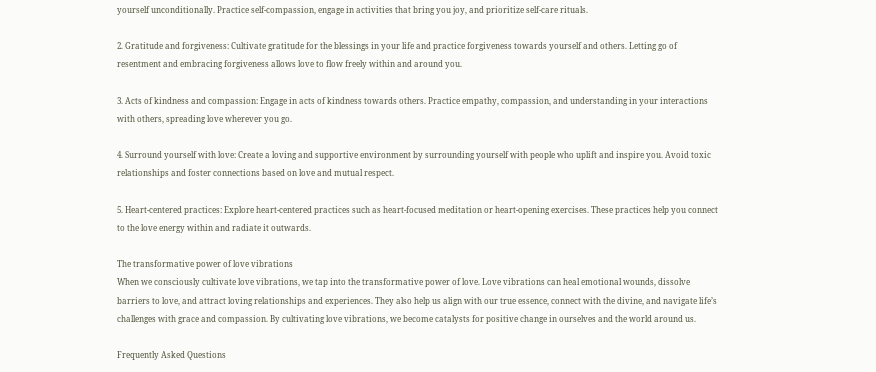yourself unconditionally. Practice self-compassion, engage in activities that bring you joy, and prioritize self-care rituals.

2. Gratitude and forgiveness: Cultivate gratitude for the blessings in your life and practice forgiveness towards yourself and others. Letting go of resentment and embracing forgiveness allows love to flow freely within and around you.

3. Acts of kindness and compassion: Engage in acts of kindness towards others. Practice empathy, compassion, and understanding in your interactions with others, spreading love wherever you go.

4. Surround yourself with love: Create a loving and supportive environment by surrounding yourself with people who uplift and inspire you. Avoid toxic relationships and foster connections based on love and mutual respect.

5. Heart-centered practices: Explore heart-centered practices such as heart-focused meditation or heart-opening exercises. These practices help you connect to the love energy within and radiate it outwards.

The transformative power of love vibrations
When we consciously cultivate love vibrations, we tap into the transformative power of love. Love vibrations can heal emotional wounds, dissolve barriers to love, and attract loving relationships and experiences. They also help us align with our true essence, connect with the divine, and navigate life’s challenges with grace and compassion. By cultivating love vibrations, we become catalysts for positive change in ourselves and the world around us.

Frequently Asked Questions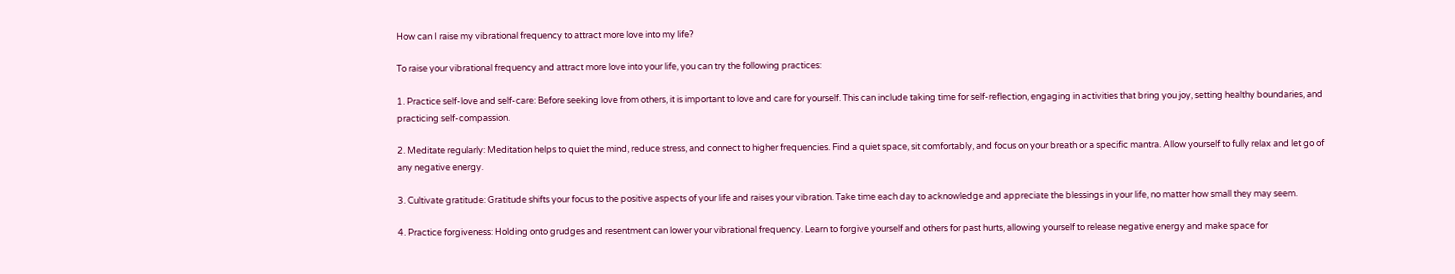How can I raise my vibrational frequency to attract more love into my life?

To raise your vibrational frequency and attract more love into your life, you can try the following practices:

1. Practice self-love and self-care: Before seeking love from others, it is important to love and care for yourself. This can include taking time for self-reflection, engaging in activities that bring you joy, setting healthy boundaries, and practicing self-compassion.

2. Meditate regularly: Meditation helps to quiet the mind, reduce stress, and connect to higher frequencies. Find a quiet space, sit comfortably, and focus on your breath or a specific mantra. Allow yourself to fully relax and let go of any negative energy.

3. Cultivate gratitude: Gratitude shifts your focus to the positive aspects of your life and raises your vibration. Take time each day to acknowledge and appreciate the blessings in your life, no matter how small they may seem.

4. Practice forgiveness: Holding onto grudges and resentment can lower your vibrational frequency. Learn to forgive yourself and others for past hurts, allowing yourself to release negative energy and make space for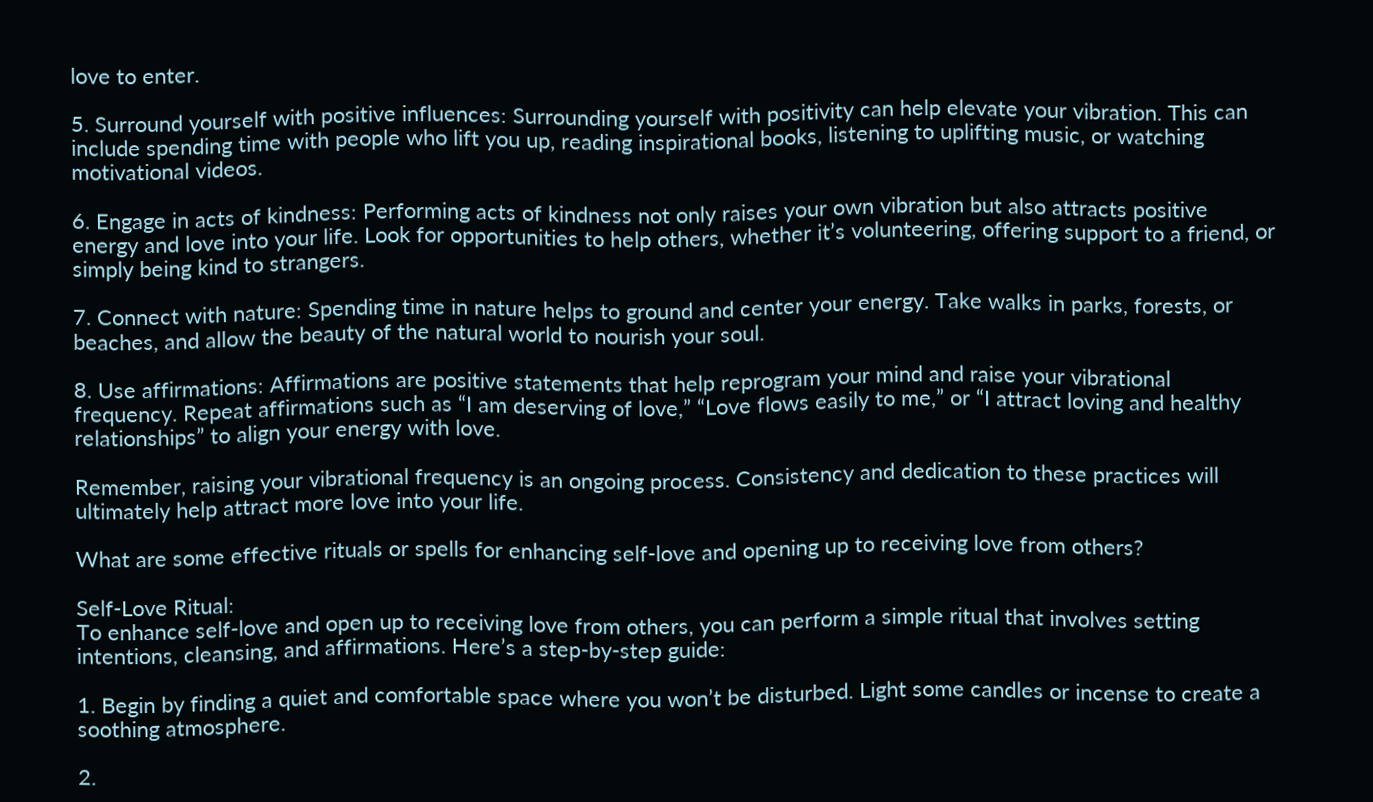love to enter.

5. Surround yourself with positive influences: Surrounding yourself with positivity can help elevate your vibration. This can include spending time with people who lift you up, reading inspirational books, listening to uplifting music, or watching motivational videos.

6. Engage in acts of kindness: Performing acts of kindness not only raises your own vibration but also attracts positive energy and love into your life. Look for opportunities to help others, whether it’s volunteering, offering support to a friend, or simply being kind to strangers.

7. Connect with nature: Spending time in nature helps to ground and center your energy. Take walks in parks, forests, or beaches, and allow the beauty of the natural world to nourish your soul.

8. Use affirmations: Affirmations are positive statements that help reprogram your mind and raise your vibrational frequency. Repeat affirmations such as “I am deserving of love,” “Love flows easily to me,” or “I attract loving and healthy relationships” to align your energy with love.

Remember, raising your vibrational frequency is an ongoing process. Consistency and dedication to these practices will ultimately help attract more love into your life.

What are some effective rituals or spells for enhancing self-love and opening up to receiving love from others?

Self-Love Ritual:
To enhance self-love and open up to receiving love from others, you can perform a simple ritual that involves setting intentions, cleansing, and affirmations. Here’s a step-by-step guide:

1. Begin by finding a quiet and comfortable space where you won’t be disturbed. Light some candles or incense to create a soothing atmosphere.

2.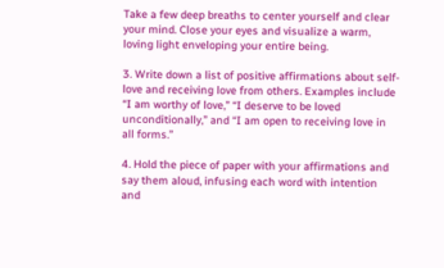Take a few deep breaths to center yourself and clear your mind. Close your eyes and visualize a warm, loving light enveloping your entire being.

3. Write down a list of positive affirmations about self-love and receiving love from others. Examples include “I am worthy of love,” “I deserve to be loved unconditionally,” and “I am open to receiving love in all forms.”

4. Hold the piece of paper with your affirmations and say them aloud, infusing each word with intention and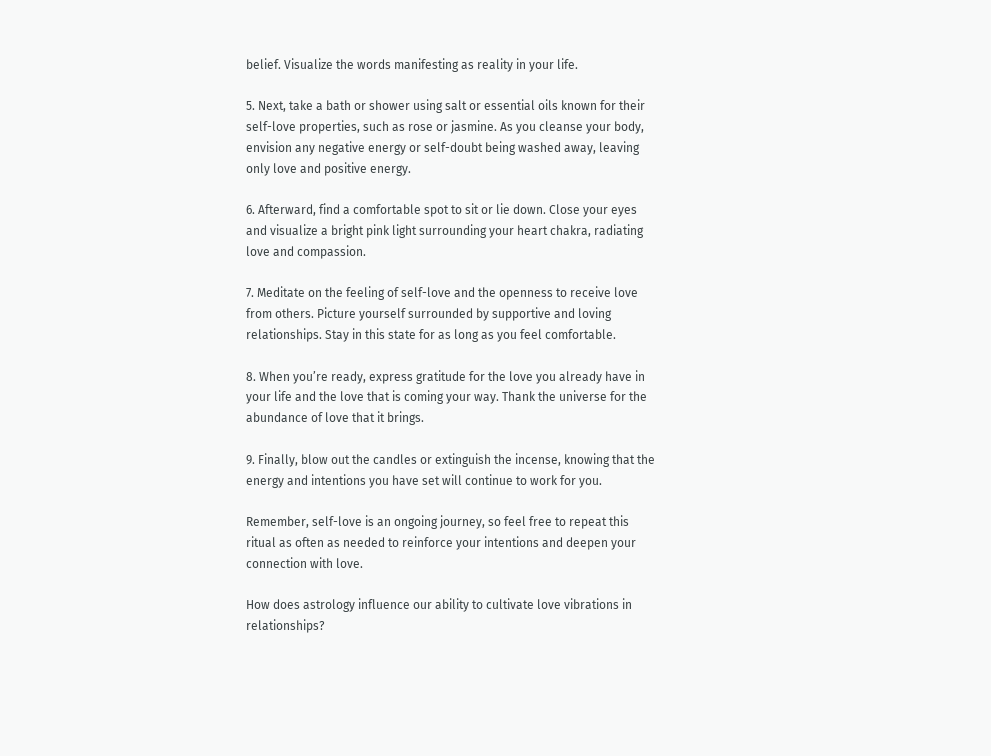belief. Visualize the words manifesting as reality in your life.

5. Next, take a bath or shower using salt or essential oils known for their self-love properties, such as rose or jasmine. As you cleanse your body, envision any negative energy or self-doubt being washed away, leaving only love and positive energy.

6. Afterward, find a comfortable spot to sit or lie down. Close your eyes and visualize a bright pink light surrounding your heart chakra, radiating love and compassion.

7. Meditate on the feeling of self-love and the openness to receive love from others. Picture yourself surrounded by supportive and loving relationships. Stay in this state for as long as you feel comfortable.

8. When you’re ready, express gratitude for the love you already have in your life and the love that is coming your way. Thank the universe for the abundance of love that it brings.

9. Finally, blow out the candles or extinguish the incense, knowing that the energy and intentions you have set will continue to work for you.

Remember, self-love is an ongoing journey, so feel free to repeat this ritual as often as needed to reinforce your intentions and deepen your connection with love.

How does astrology influence our ability to cultivate love vibrations in relationships?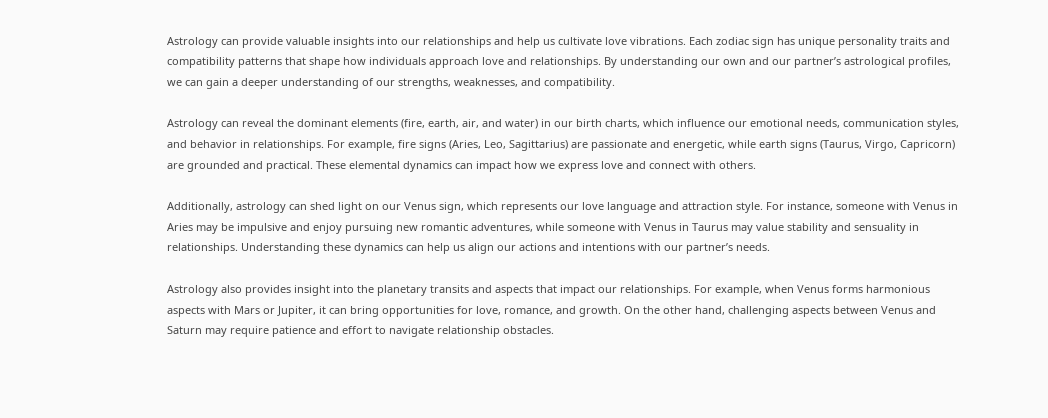Astrology can provide valuable insights into our relationships and help us cultivate love vibrations. Each zodiac sign has unique personality traits and compatibility patterns that shape how individuals approach love and relationships. By understanding our own and our partner’s astrological profiles, we can gain a deeper understanding of our strengths, weaknesses, and compatibility.

Astrology can reveal the dominant elements (fire, earth, air, and water) in our birth charts, which influence our emotional needs, communication styles, and behavior in relationships. For example, fire signs (Aries, Leo, Sagittarius) are passionate and energetic, while earth signs (Taurus, Virgo, Capricorn) are grounded and practical. These elemental dynamics can impact how we express love and connect with others.

Additionally, astrology can shed light on our Venus sign, which represents our love language and attraction style. For instance, someone with Venus in Aries may be impulsive and enjoy pursuing new romantic adventures, while someone with Venus in Taurus may value stability and sensuality in relationships. Understanding these dynamics can help us align our actions and intentions with our partner’s needs.

Astrology also provides insight into the planetary transits and aspects that impact our relationships. For example, when Venus forms harmonious aspects with Mars or Jupiter, it can bring opportunities for love, romance, and growth. On the other hand, challenging aspects between Venus and Saturn may require patience and effort to navigate relationship obstacles.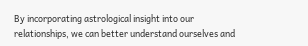By incorporating astrological insight into our relationships, we can better understand ourselves and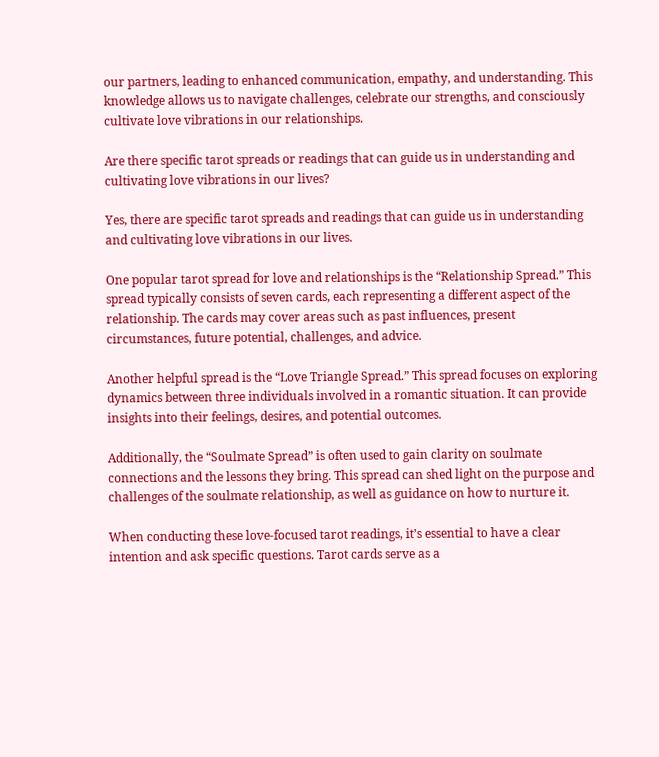our partners, leading to enhanced communication, empathy, and understanding. This knowledge allows us to navigate challenges, celebrate our strengths, and consciously cultivate love vibrations in our relationships.

Are there specific tarot spreads or readings that can guide us in understanding and cultivating love vibrations in our lives?

Yes, there are specific tarot spreads and readings that can guide us in understanding and cultivating love vibrations in our lives.

One popular tarot spread for love and relationships is the “Relationship Spread.” This spread typically consists of seven cards, each representing a different aspect of the relationship. The cards may cover areas such as past influences, present circumstances, future potential, challenges, and advice.

Another helpful spread is the “Love Triangle Spread.” This spread focuses on exploring dynamics between three individuals involved in a romantic situation. It can provide insights into their feelings, desires, and potential outcomes.

Additionally, the “Soulmate Spread” is often used to gain clarity on soulmate connections and the lessons they bring. This spread can shed light on the purpose and challenges of the soulmate relationship, as well as guidance on how to nurture it.

When conducting these love-focused tarot readings, it’s essential to have a clear intention and ask specific questions. Tarot cards serve as a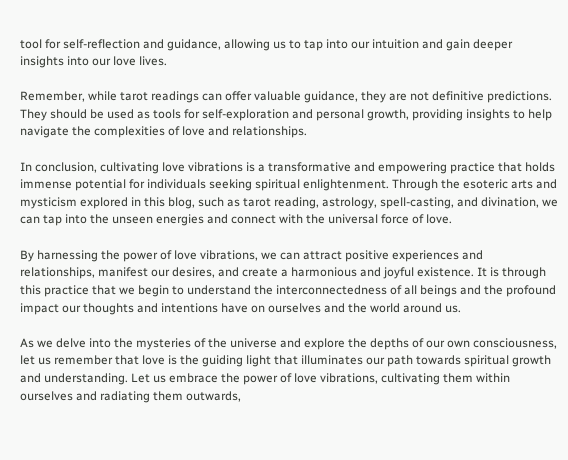tool for self-reflection and guidance, allowing us to tap into our intuition and gain deeper insights into our love lives.

Remember, while tarot readings can offer valuable guidance, they are not definitive predictions. They should be used as tools for self-exploration and personal growth, providing insights to help navigate the complexities of love and relationships.

In conclusion, cultivating love vibrations is a transformative and empowering practice that holds immense potential for individuals seeking spiritual enlightenment. Through the esoteric arts and mysticism explored in this blog, such as tarot reading, astrology, spell-casting, and divination, we can tap into the unseen energies and connect with the universal force of love.

By harnessing the power of love vibrations, we can attract positive experiences and relationships, manifest our desires, and create a harmonious and joyful existence. It is through this practice that we begin to understand the interconnectedness of all beings and the profound impact our thoughts and intentions have on ourselves and the world around us.

As we delve into the mysteries of the universe and explore the depths of our own consciousness, let us remember that love is the guiding light that illuminates our path towards spiritual growth and understanding. Let us embrace the power of love vibrations, cultivating them within ourselves and radiating them outwards,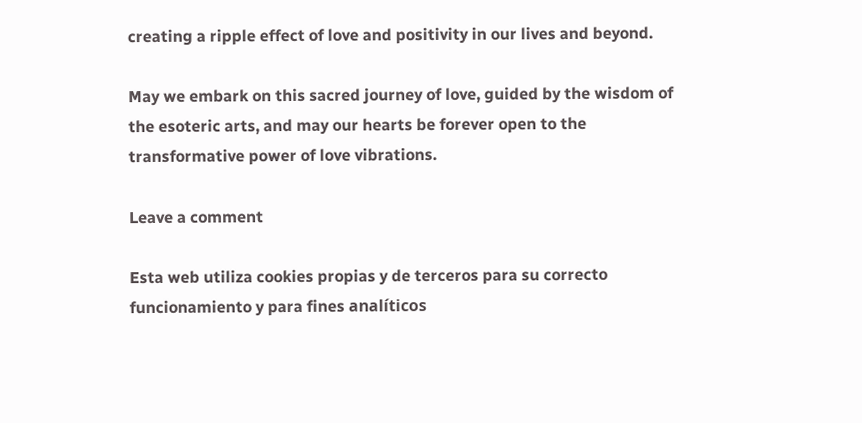creating a ripple effect of love and positivity in our lives and beyond.

May we embark on this sacred journey of love, guided by the wisdom of the esoteric arts, and may our hearts be forever open to the transformative power of love vibrations.

Leave a comment

Esta web utiliza cookies propias y de terceros para su correcto funcionamiento y para fines analíticos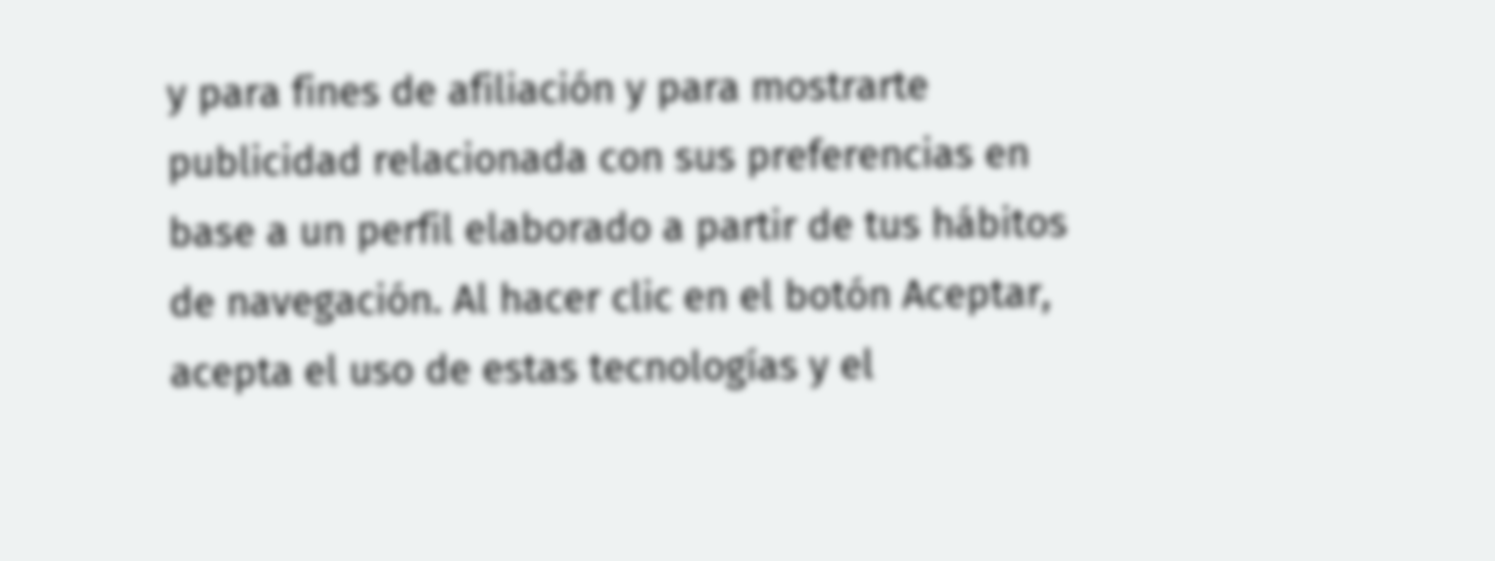y para fines de afiliación y para mostrarte publicidad relacionada con sus preferencias en base a un perfil elaborado a partir de tus hábitos de navegación. Al hacer clic en el botón Aceptar, acepta el uso de estas tecnologías y el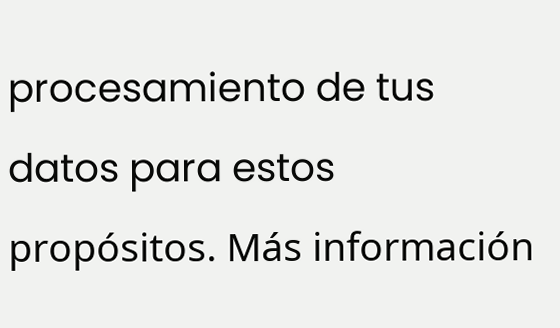procesamiento de tus datos para estos propósitos. Más información